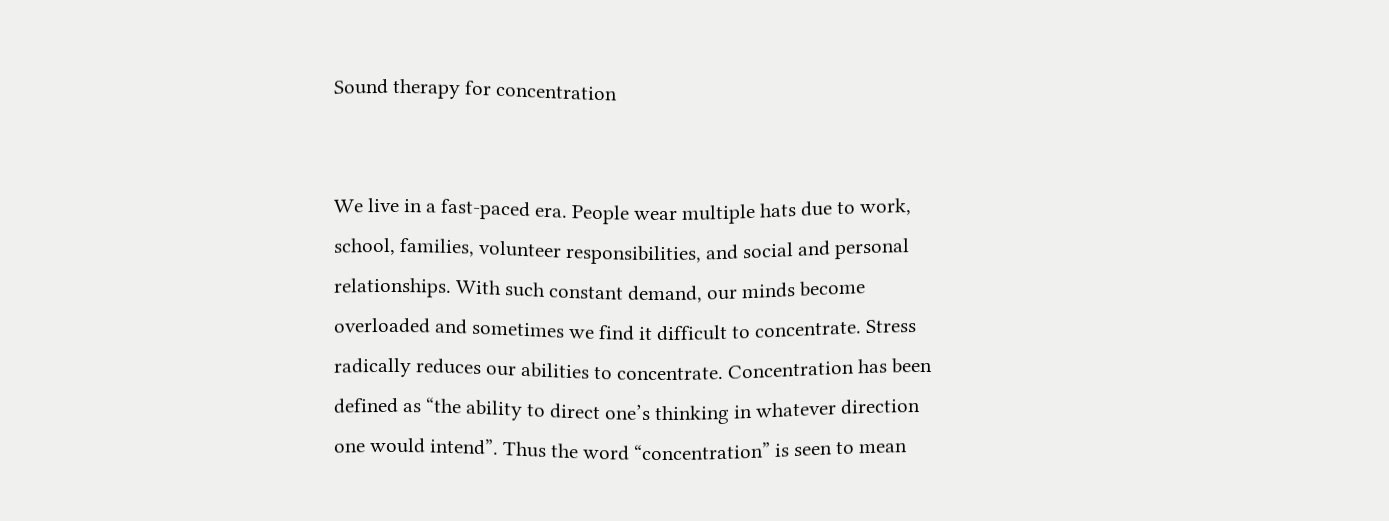Sound therapy for concentration


We live in a fast-paced era. People wear multiple hats due to work, school, families, volunteer responsibilities, and social and personal relationships. With such constant demand, our minds become overloaded and sometimes we find it difficult to concentrate. Stress radically reduces our abilities to concentrate. Concentration has been defined as “the ability to direct one’s thinking in whatever direction one would intend”. Thus the word “concentration” is seen to mean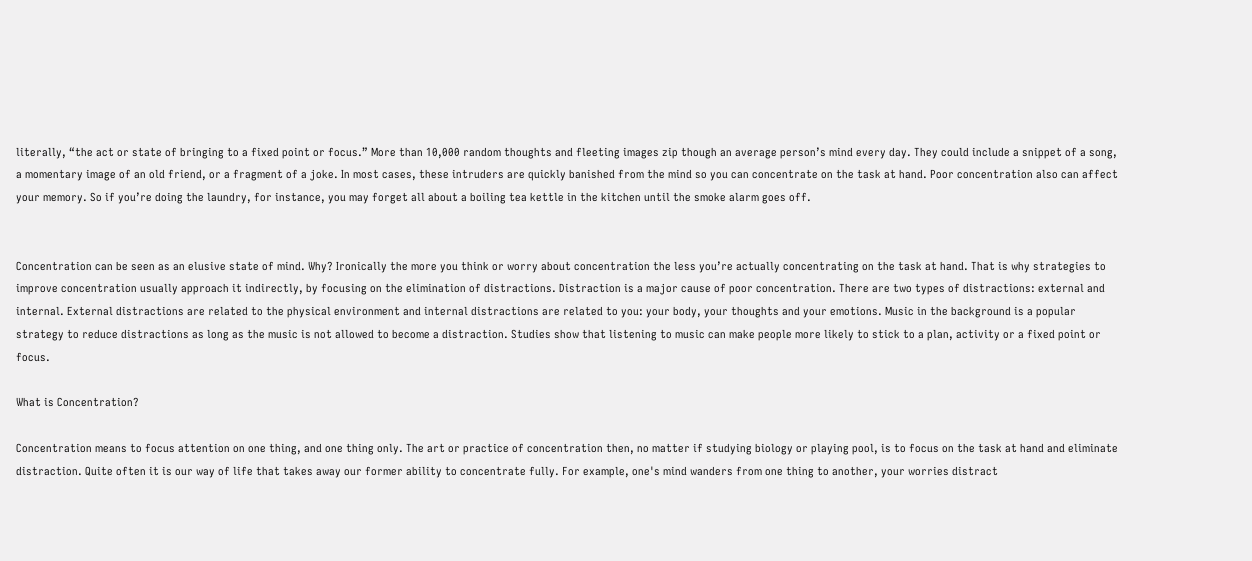literally, “the act or state of bringing to a fixed point or focus.” More than 10,000 random thoughts and fleeting images zip though an average person’s mind every day. They could include a snippet of a song, a momentary image of an old friend, or a fragment of a joke. In most cases, these intruders are quickly banished from the mind so you can concentrate on the task at hand. Poor concentration also can affect your memory. So if you’re doing the laundry, for instance, you may forget all about a boiling tea kettle in the kitchen until the smoke alarm goes off.


Concentration can be seen as an elusive state of mind. Why? Ironically the more you think or worry about concentration the less you’re actually concentrating on the task at hand. That is why strategies to improve concentration usually approach it indirectly, by focusing on the elimination of distractions. Distraction is a major cause of poor concentration. There are two types of distractions: external and internal. External distractions are related to the physical environment and internal distractions are related to you: your body, your thoughts and your emotions. Music in the background is a popular strategy to reduce distractions as long as the music is not allowed to become a distraction. Studies show that listening to music can make people more likely to stick to a plan, activity or a fixed point or focus.

What is Concentration?

Concentration means to focus attention on one thing, and one thing only. The art or practice of concentration then, no matter if studying biology or playing pool, is to focus on the task at hand and eliminate distraction. Quite often it is our way of life that takes away our former ability to concentrate fully. For example, one's mind wanders from one thing to another, your worries distract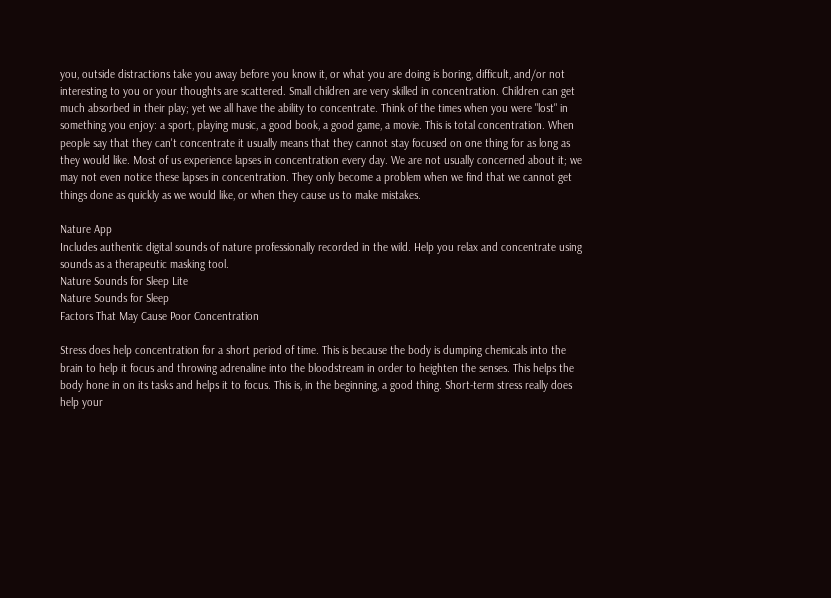you, outside distractions take you away before you know it, or what you are doing is boring, difficult, and/or not interesting to you or your thoughts are scattered. Small children are very skilled in concentration. Children can get much absorbed in their play; yet we all have the ability to concentrate. Think of the times when you were "lost" in something you enjoy: a sport, playing music, a good book, a good game, a movie. This is total concentration. When people say that they can't concentrate it usually means that they cannot stay focused on one thing for as long as they would like. Most of us experience lapses in concentration every day. We are not usually concerned about it; we may not even notice these lapses in concentration. They only become a problem when we find that we cannot get things done as quickly as we would like, or when they cause us to make mistakes.

Nature App
Includes authentic digital sounds of nature professionally recorded in the wild. Help you relax and concentrate using sounds as a therapeutic masking tool.
Nature Sounds for Sleep Lite
Nature Sounds for Sleep
Factors That May Cause Poor Concentration

Stress does help concentration for a short period of time. This is because the body is dumping chemicals into the brain to help it focus and throwing adrenaline into the bloodstream in order to heighten the senses. This helps the body hone in on its tasks and helps it to focus. This is, in the beginning, a good thing. Short-term stress really does help your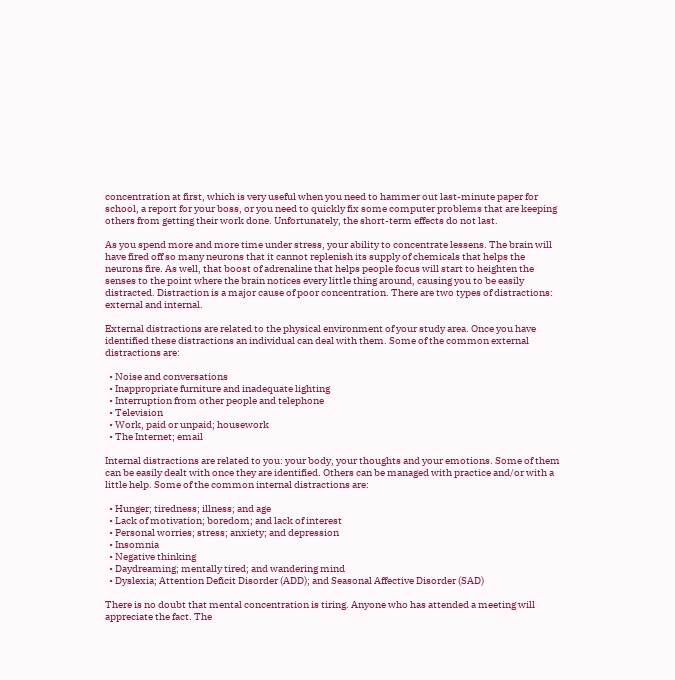concentration at first, which is very useful when you need to hammer out last-minute paper for school, a report for your boss, or you need to quickly fix some computer problems that are keeping others from getting their work done. Unfortunately, the short-term effects do not last.

As you spend more and more time under stress, your ability to concentrate lessens. The brain will have fired off so many neurons that it cannot replenish its supply of chemicals that helps the neurons fire. As well, that boost of adrenaline that helps people focus will start to heighten the senses to the point where the brain notices every little thing around, causing you to be easily distracted. Distraction is a major cause of poor concentration. There are two types of distractions: external and internal.

External distractions are related to the physical environment of your study area. Once you have identified these distractions an individual can deal with them. Some of the common external distractions are:

  • Noise and conversations
  • Inappropriate furniture and inadequate lighting
  • Interruption from other people and telephone
  • Television
  • Work, paid or unpaid; housework
  • The Internet; email

Internal distractions are related to you: your body, your thoughts and your emotions. Some of them can be easily dealt with once they are identified. Others can be managed with practice and/or with a little help. Some of the common internal distractions are:

  • Hunger; tiredness; illness; and age
  • Lack of motivation; boredom; and lack of interest
  • Personal worries; stress; anxiety; and depression
  • Insomnia
  • Negative thinking
  • Daydreaming; mentally tired; and wandering mind
  • Dyslexia; Attention Deficit Disorder (ADD); and Seasonal Affective Disorder (SAD)

There is no doubt that mental concentration is tiring. Anyone who has attended a meeting will appreciate the fact. The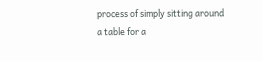process of simply sitting around a table for a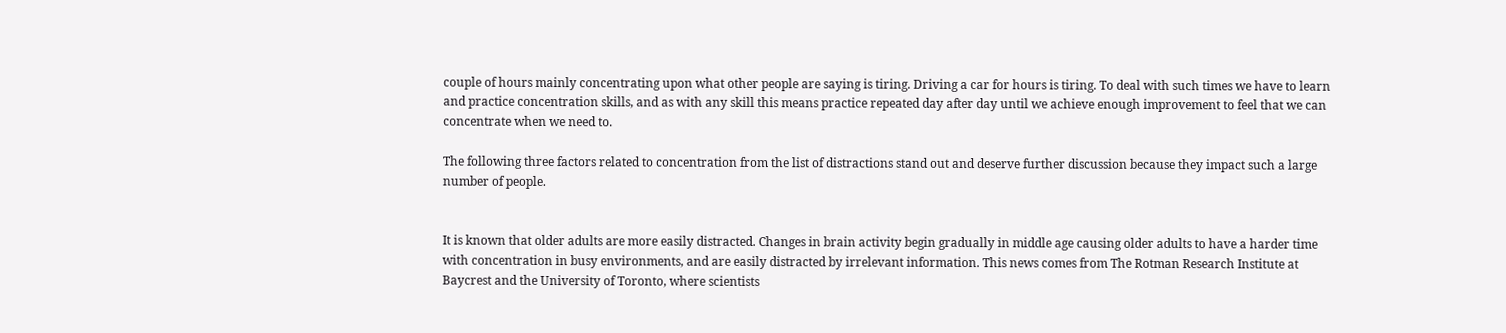couple of hours mainly concentrating upon what other people are saying is tiring. Driving a car for hours is tiring. To deal with such times we have to learn and practice concentration skills, and as with any skill this means practice repeated day after day until we achieve enough improvement to feel that we can concentrate when we need to.

The following three factors related to concentration from the list of distractions stand out and deserve further discussion because they impact such a large number of people.


It is known that older adults are more easily distracted. Changes in brain activity begin gradually in middle age causing older adults to have a harder time with concentration in busy environments, and are easily distracted by irrelevant information. This news comes from The Rotman Research Institute at Baycrest and the University of Toronto, where scientists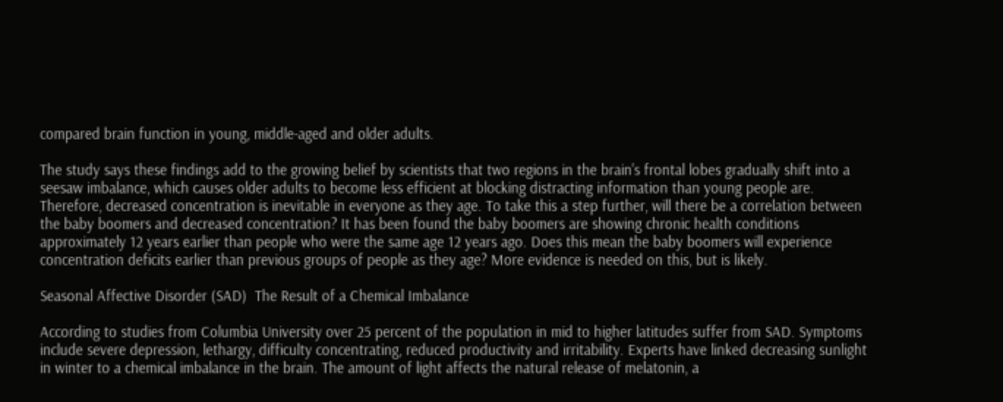compared brain function in young, middle-aged and older adults.

The study says these findings add to the growing belief by scientists that two regions in the brain's frontal lobes gradually shift into a seesaw imbalance, which causes older adults to become less efficient at blocking distracting information than young people are. Therefore, decreased concentration is inevitable in everyone as they age. To take this a step further, will there be a correlation between the baby boomers and decreased concentration? It has been found the baby boomers are showing chronic health conditions approximately 12 years earlier than people who were the same age 12 years ago. Does this mean the baby boomers will experience concentration deficits earlier than previous groups of people as they age? More evidence is needed on this, but is likely.

Seasonal Affective Disorder (SAD)  The Result of a Chemical Imbalance

According to studies from Columbia University over 25 percent of the population in mid to higher latitudes suffer from SAD. Symptoms include severe depression, lethargy, difficulty concentrating, reduced productivity and irritability. Experts have linked decreasing sunlight in winter to a chemical imbalance in the brain. The amount of light affects the natural release of melatonin, a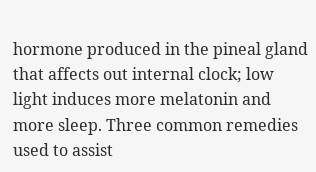hormone produced in the pineal gland that affects out internal clock; low light induces more melatonin and more sleep. Three common remedies used to assist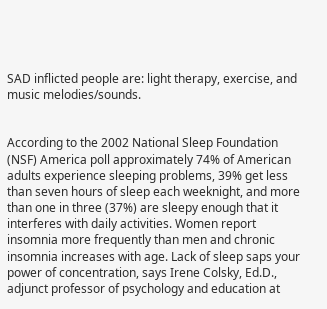SAD inflicted people are: light therapy, exercise, and music melodies/sounds.


According to the 2002 National Sleep Foundation (NSF) America poll approximately 74% of American adults experience sleeping problems, 39% get less than seven hours of sleep each weeknight, and more than one in three (37%) are sleepy enough that it interferes with daily activities. Women report insomnia more frequently than men and chronic insomnia increases with age. Lack of sleep saps your power of concentration, says Irene Colsky, Ed.D., adjunct professor of psychology and education at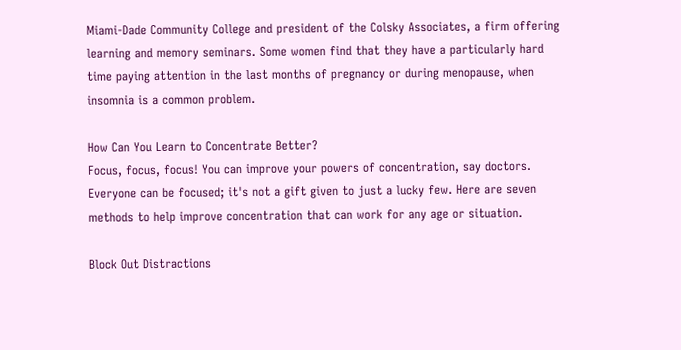Miami-Dade Community College and president of the Colsky Associates, a firm offering learning and memory seminars. Some women find that they have a particularly hard time paying attention in the last months of pregnancy or during menopause, when insomnia is a common problem.

How Can You Learn to Concentrate Better?
Focus, focus, focus! You can improve your powers of concentration, say doctors. Everyone can be focused; it's not a gift given to just a lucky few. Here are seven methods to help improve concentration that can work for any age or situation.

Block Out Distractions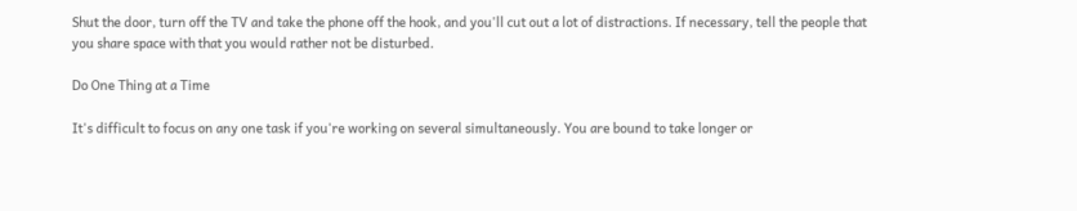Shut the door, turn off the TV and take the phone off the hook, and you'll cut out a lot of distractions. If necessary, tell the people that you share space with that you would rather not be disturbed.

Do One Thing at a Time

It's difficult to focus on any one task if you're working on several simultaneously. You are bound to take longer or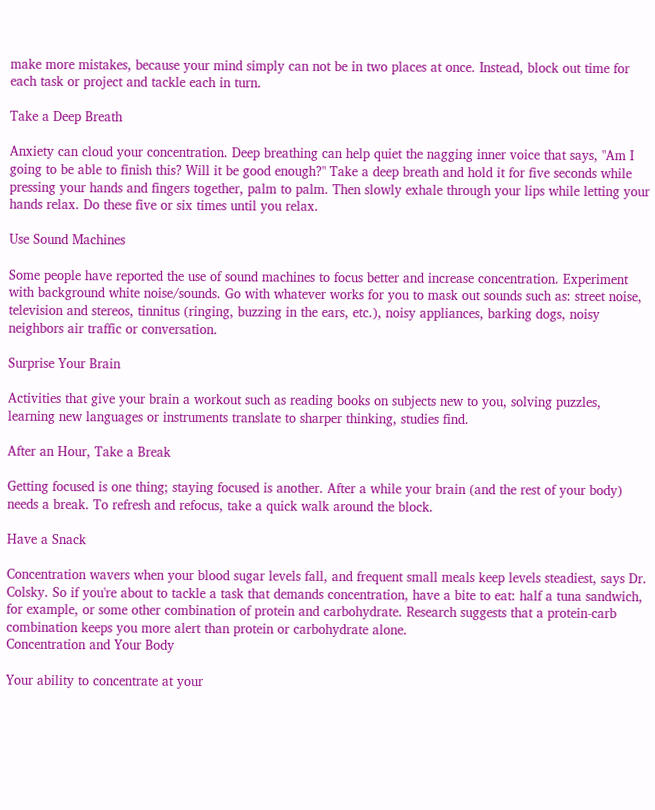make more mistakes, because your mind simply can not be in two places at once. Instead, block out time for each task or project and tackle each in turn.

Take a Deep Breath

Anxiety can cloud your concentration. Deep breathing can help quiet the nagging inner voice that says, "Am I going to be able to finish this? Will it be good enough?" Take a deep breath and hold it for five seconds while pressing your hands and fingers together, palm to palm. Then slowly exhale through your lips while letting your hands relax. Do these five or six times until you relax.

Use Sound Machines

Some people have reported the use of sound machines to focus better and increase concentration. Experiment with background white noise/sounds. Go with whatever works for you to mask out sounds such as: street noise, television and stereos, tinnitus (ringing, buzzing in the ears, etc.), noisy appliances, barking dogs, noisy neighbors air traffic or conversation.

Surprise Your Brain

Activities that give your brain a workout such as reading books on subjects new to you, solving puzzles, learning new languages or instruments translate to sharper thinking, studies find.

After an Hour, Take a Break

Getting focused is one thing; staying focused is another. After a while your brain (and the rest of your body) needs a break. To refresh and refocus, take a quick walk around the block.

Have a Snack

Concentration wavers when your blood sugar levels fall, and frequent small meals keep levels steadiest, says Dr. Colsky. So if you're about to tackle a task that demands concentration, have a bite to eat: half a tuna sandwich, for example, or some other combination of protein and carbohydrate. Research suggests that a protein-carb combination keeps you more alert than protein or carbohydrate alone.
Concentration and Your Body

Your ability to concentrate at your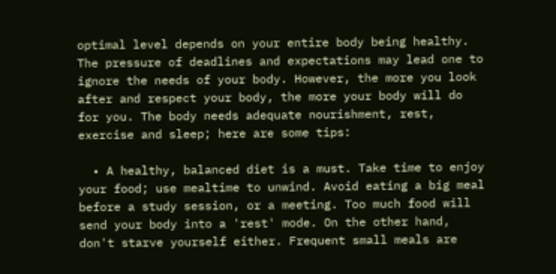optimal level depends on your entire body being healthy. The pressure of deadlines and expectations may lead one to ignore the needs of your body. However, the more you look after and respect your body, the more your body will do for you. The body needs adequate nourishment, rest, exercise and sleep; here are some tips:

  • A healthy, balanced diet is a must. Take time to enjoy your food; use mealtime to unwind. Avoid eating a big meal before a study session, or a meeting. Too much food will send your body into a 'rest' mode. On the other hand, don't starve yourself either. Frequent small meals are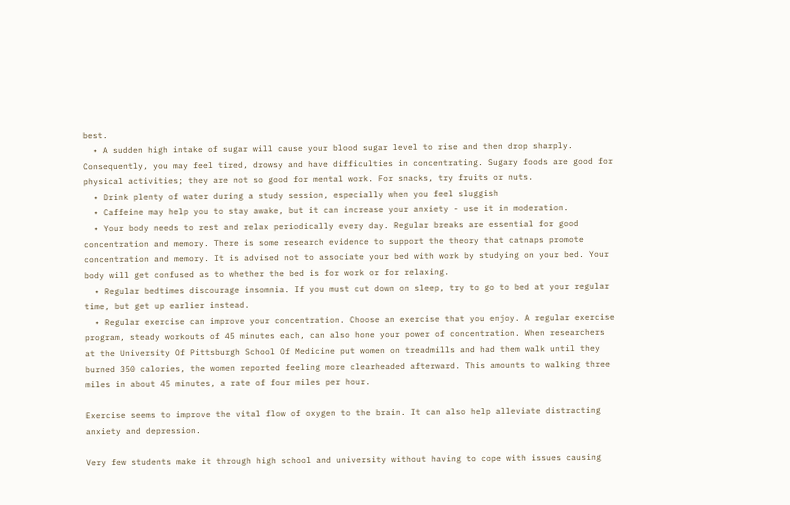best.
  • A sudden high intake of sugar will cause your blood sugar level to rise and then drop sharply. Consequently, you may feel tired, drowsy and have difficulties in concentrating. Sugary foods are good for physical activities; they are not so good for mental work. For snacks, try fruits or nuts.
  • Drink plenty of water during a study session, especially when you feel sluggish
  • Caffeine may help you to stay awake, but it can increase your anxiety - use it in moderation.
  • Your body needs to rest and relax periodically every day. Regular breaks are essential for good concentration and memory. There is some research evidence to support the theory that catnaps promote concentration and memory. It is advised not to associate your bed with work by studying on your bed. Your body will get confused as to whether the bed is for work or for relaxing.
  • Regular bedtimes discourage insomnia. If you must cut down on sleep, try to go to bed at your regular time, but get up earlier instead.
  • Regular exercise can improve your concentration. Choose an exercise that you enjoy. A regular exercise program, steady workouts of 45 minutes each, can also hone your power of concentration. When researchers at the University Of Pittsburgh School Of Medicine put women on treadmills and had them walk until they burned 350 calories, the women reported feeling more clearheaded afterward. This amounts to walking three miles in about 45 minutes, a rate of four miles per hour.

Exercise seems to improve the vital flow of oxygen to the brain. It can also help alleviate distracting anxiety and depression.

Very few students make it through high school and university without having to cope with issues causing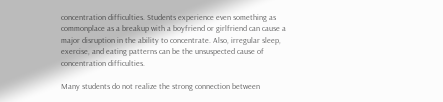concentration difficulties. Students experience even something as commonplace as a breakup with a boyfriend or girlfriend can cause a major disruption in the ability to concentrate. Also, irregular sleep, exercise, and eating patterns can be the unsuspected cause of concentration difficulties.

Many students do not realize the strong connection between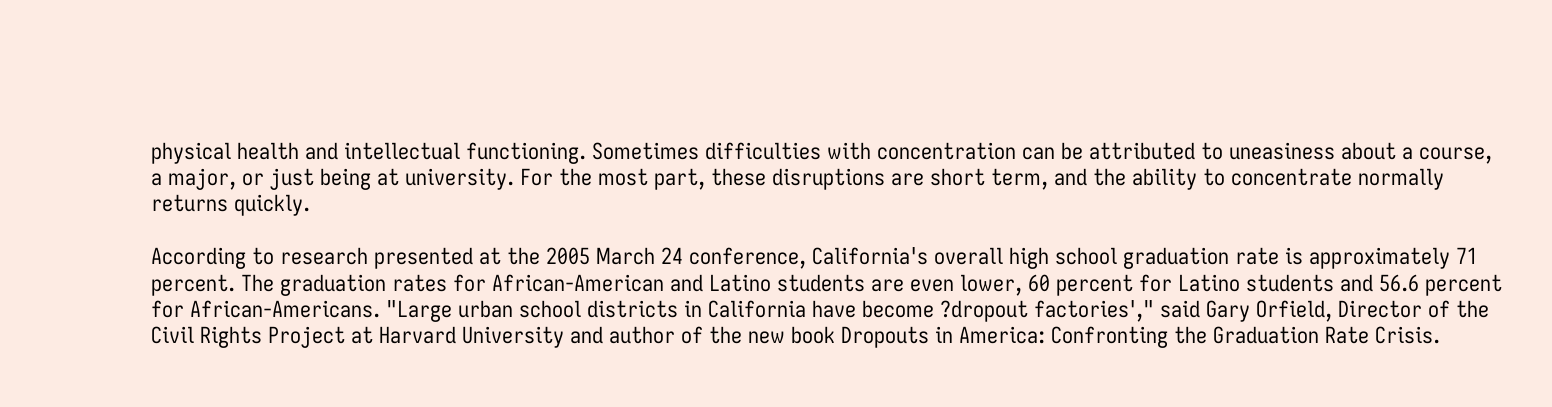physical health and intellectual functioning. Sometimes difficulties with concentration can be attributed to uneasiness about a course, a major, or just being at university. For the most part, these disruptions are short term, and the ability to concentrate normally returns quickly.

According to research presented at the 2005 March 24 conference, California's overall high school graduation rate is approximately 71 percent. The graduation rates for African-American and Latino students are even lower, 60 percent for Latino students and 56.6 percent for African-Americans. "Large urban school districts in California have become ?dropout factories'," said Gary Orfield, Director of the Civil Rights Project at Harvard University and author of the new book Dropouts in America: Confronting the Graduation Rate Crisis.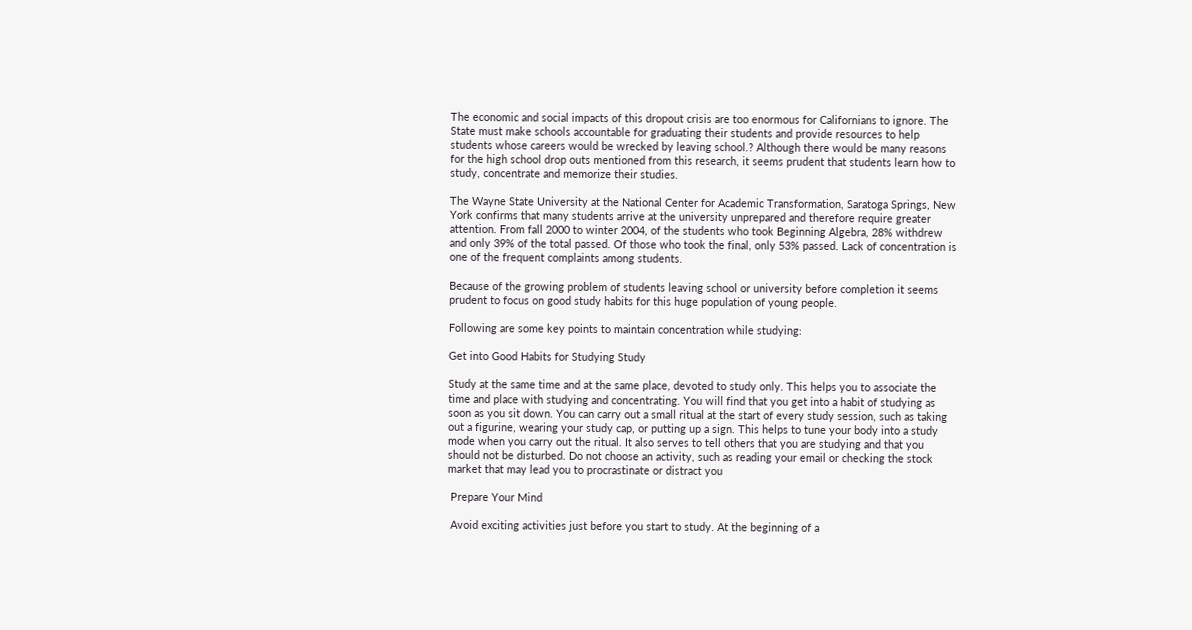The economic and social impacts of this dropout crisis are too enormous for Californians to ignore. The State must make schools accountable for graduating their students and provide resources to help students whose careers would be wrecked by leaving school.? Although there would be many reasons for the high school drop outs mentioned from this research, it seems prudent that students learn how to study, concentrate and memorize their studies.

The Wayne State University at the National Center for Academic Transformation, Saratoga Springs, New York confirms that many students arrive at the university unprepared and therefore require greater attention. From fall 2000 to winter 2004, of the students who took Beginning Algebra, 28% withdrew and only 39% of the total passed. Of those who took the final, only 53% passed. Lack of concentration is one of the frequent complaints among students.

Because of the growing problem of students leaving school or university before completion it seems prudent to focus on good study habits for this huge population of young people.

Following are some key points to maintain concentration while studying:

Get into Good Habits for Studying Study

Study at the same time and at the same place, devoted to study only. This helps you to associate the time and place with studying and concentrating. You will find that you get into a habit of studying as soon as you sit down. You can carry out a small ritual at the start of every study session, such as taking out a figurine, wearing your study cap, or putting up a sign. This helps to tune your body into a study mode when you carry out the ritual. It also serves to tell others that you are studying and that you should not be disturbed. Do not choose an activity, such as reading your email or checking the stock market that may lead you to procrastinate or distract you

 Prepare Your Mind

 Avoid exciting activities just before you start to study. At the beginning of a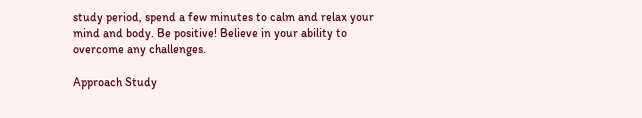study period, spend a few minutes to calm and relax your mind and body. Be positive! Believe in your ability to overcome any challenges.

Approach Study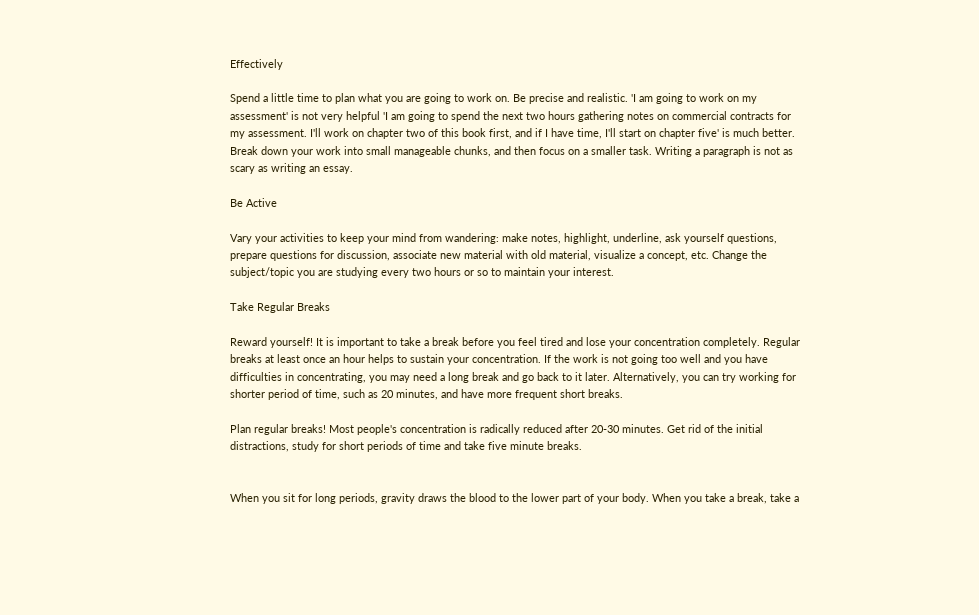Effectively

Spend a little time to plan what you are going to work on. Be precise and realistic. 'I am going to work on my assessment' is not very helpful 'I am going to spend the next two hours gathering notes on commercial contracts for my assessment. I'll work on chapter two of this book first, and if I have time, I'll start on chapter five' is much better. Break down your work into small manageable chunks, and then focus on a smaller task. Writing a paragraph is not as scary as writing an essay.

Be Active

Vary your activities to keep your mind from wandering: make notes, highlight, underline, ask yourself questions, prepare questions for discussion, associate new material with old material, visualize a concept, etc. Change the subject/topic you are studying every two hours or so to maintain your interest.

Take Regular Breaks

Reward yourself! It is important to take a break before you feel tired and lose your concentration completely. Regular breaks at least once an hour helps to sustain your concentration. If the work is not going too well and you have difficulties in concentrating, you may need a long break and go back to it later. Alternatively, you can try working for shorter period of time, such as 20 minutes, and have more frequent short breaks.

Plan regular breaks! Most people's concentration is radically reduced after 20-30 minutes. Get rid of the initial distractions, study for short periods of time and take five minute breaks.


When you sit for long periods, gravity draws the blood to the lower part of your body. When you take a break, take a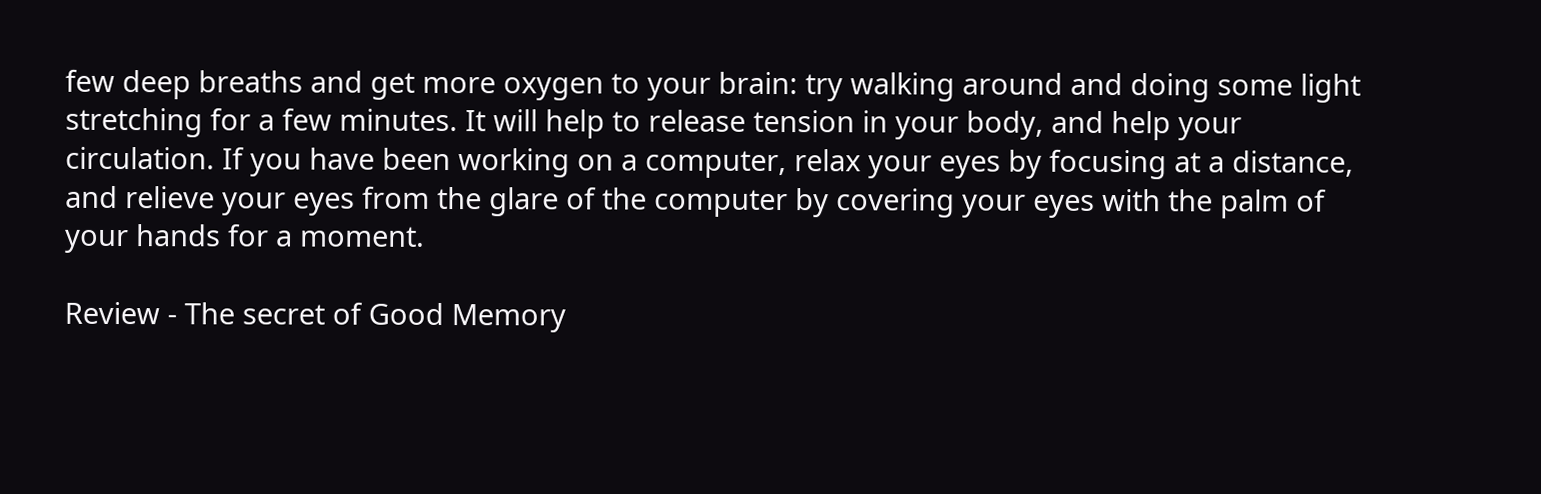few deep breaths and get more oxygen to your brain: try walking around and doing some light stretching for a few minutes. It will help to release tension in your body, and help your circulation. If you have been working on a computer, relax your eyes by focusing at a distance, and relieve your eyes from the glare of the computer by covering your eyes with the palm of your hands for a moment.

Review - The secret of Good Memory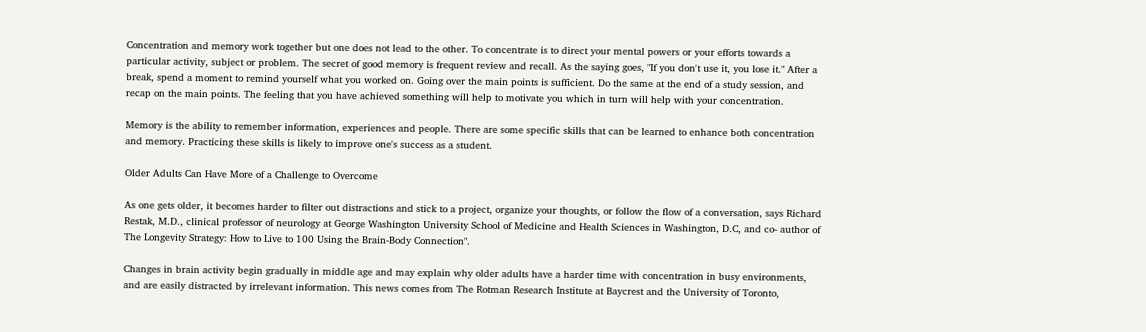Concentration and memory work together but one does not lead to the other. To concentrate is to direct your mental powers or your efforts towards a particular activity, subject or problem. The secret of good memory is frequent review and recall. As the saying goes, "If you don't use it, you lose it." After a break, spend a moment to remind yourself what you worked on. Going over the main points is sufficient. Do the same at the end of a study session, and recap on the main points. The feeling that you have achieved something will help to motivate you which in turn will help with your concentration.

Memory is the ability to remember information, experiences and people. There are some specific skills that can be learned to enhance both concentration and memory. Practicing these skills is likely to improve one's success as a student.

Older Adults Can Have More of a Challenge to Overcome

As one gets older, it becomes harder to filter out distractions and stick to a project, organize your thoughts, or follow the flow of a conversation, says Richard Restak, M.D., clinical professor of neurology at George Washington University School of Medicine and Health Sciences in Washington, D.C, and co- author of The Longevity Strategy: How to Live to 100 Using the Brain-Body Connection".

Changes in brain activity begin gradually in middle age and may explain why older adults have a harder time with concentration in busy environments, and are easily distracted by irrelevant information. This news comes from The Rotman Research Institute at Baycrest and the University of Toronto,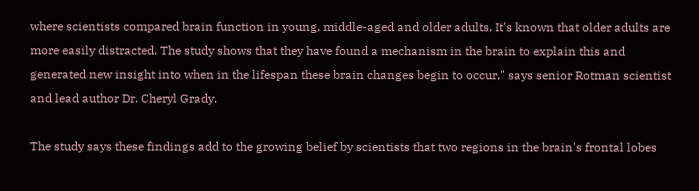where scientists compared brain function in young, middle-aged and older adults. It's known that older adults are more easily distracted. The study shows that they have found a mechanism in the brain to explain this and generated new insight into when in the lifespan these brain changes begin to occur," says senior Rotman scientist and lead author Dr. Cheryl Grady.

The study says these findings add to the growing belief by scientists that two regions in the brain's frontal lobes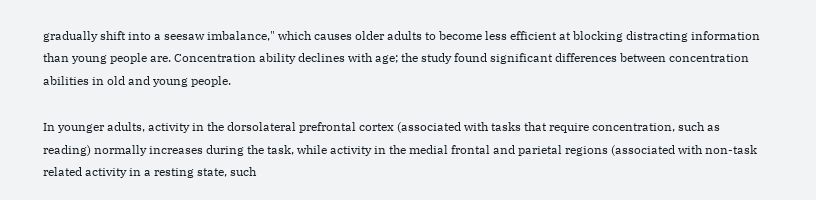gradually shift into a seesaw imbalance," which causes older adults to become less efficient at blocking distracting information than young people are. Concentration ability declines with age; the study found significant differences between concentration abilities in old and young people.

In younger adults, activity in the dorsolateral prefrontal cortex (associated with tasks that require concentration, such as reading) normally increases during the task, while activity in the medial frontal and parietal regions (associated with non-task related activity in a resting state, such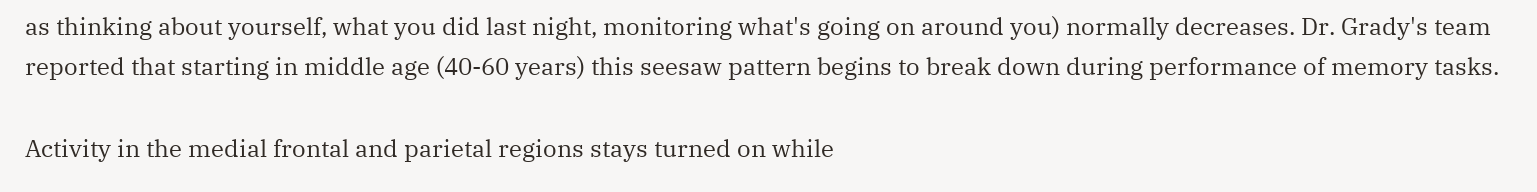as thinking about yourself, what you did last night, monitoring what's going on around you) normally decreases. Dr. Grady's team reported that starting in middle age (40-60 years) this seesaw pattern begins to break down during performance of memory tasks.

Activity in the medial frontal and parietal regions stays turned on while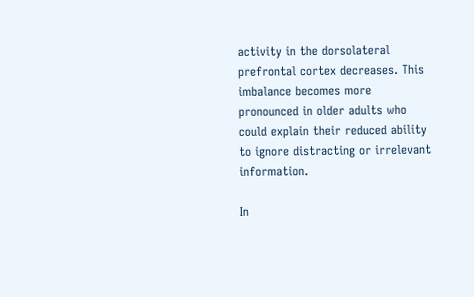activity in the dorsolateral prefrontal cortex decreases. This imbalance becomes more pronounced in older adults who could explain their reduced ability to ignore distracting or irrelevant information.

In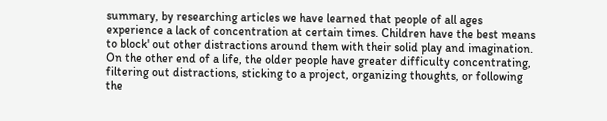summary, by researching articles we have learned that people of all ages experience a lack of concentration at certain times. Children have the best means to block' out other distractions around them with their solid play and imagination. On the other end of a life, the older people have greater difficulty concentrating, filtering out distractions, sticking to a project, organizing thoughts, or following the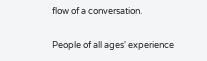flow of a conversation.

People of all ages' experience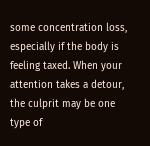some concentration loss, especially if the body is feeling taxed. When your attention takes a detour, the culprit may be one type of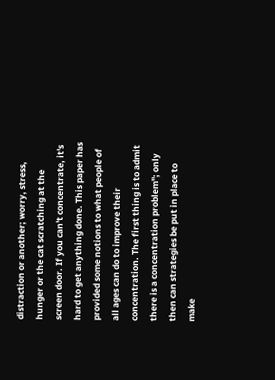distraction or another; worry, stress, hunger or the cat scratching at the screen door. If you can't concentrate, it's hard to get anything done. This paper has provided some notions to what people of all ages can do to improve their concentration. The first thing is to admit there is a concentration problem"; only then can strategies be put in place to make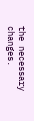the necessary changes.